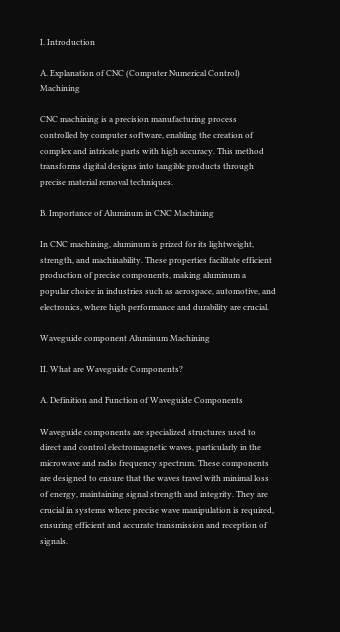I. Introduction

A. Explanation of CNC (Computer Numerical Control) Machining

CNC machining is a precision manufacturing process controlled by computer software, enabling the creation of complex and intricate parts with high accuracy. This method transforms digital designs into tangible products through precise material removal techniques.

B. Importance of Aluminum in CNC Machining

In CNC machining, aluminum is prized for its lightweight, strength, and machinability. These properties facilitate efficient production of precise components, making aluminum a popular choice in industries such as aerospace, automotive, and electronics, where high performance and durability are crucial.

Waveguide component Aluminum Machining

II. What are Waveguide Components?

A. Definition and Function of Waveguide Components

Waveguide components are specialized structures used to direct and control electromagnetic waves, particularly in the microwave and radio frequency spectrum. These components are designed to ensure that the waves travel with minimal loss of energy, maintaining signal strength and integrity. They are crucial in systems where precise wave manipulation is required, ensuring efficient and accurate transmission and reception of signals.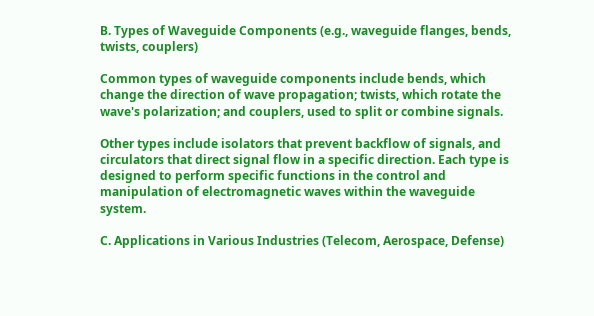B. Types of Waveguide Components (e.g., waveguide flanges, bends, twists, couplers)

Common types of waveguide components include bends, which change the direction of wave propagation; twists, which rotate the wave's polarization; and couplers, used to split or combine signals.

Other types include isolators that prevent backflow of signals, and circulators that direct signal flow in a specific direction. Each type is designed to perform specific functions in the control and manipulation of electromagnetic waves within the waveguide system.

C. Applications in Various Industries (Telecom, Aerospace, Defense)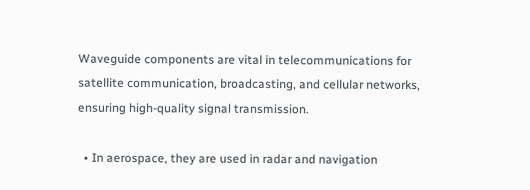Waveguide components are vital in telecommunications for satellite communication, broadcasting, and cellular networks, ensuring high-quality signal transmission.

  • In aerospace, they are used in radar and navigation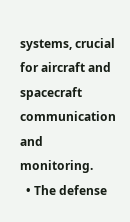systems, crucial for aircraft and spacecraft communication and monitoring.
  • The defense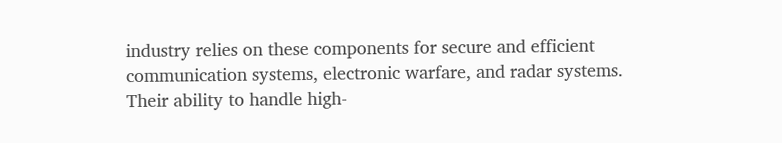industry relies on these components for secure and efficient communication systems, electronic warfare, and radar systems. Their ability to handle high-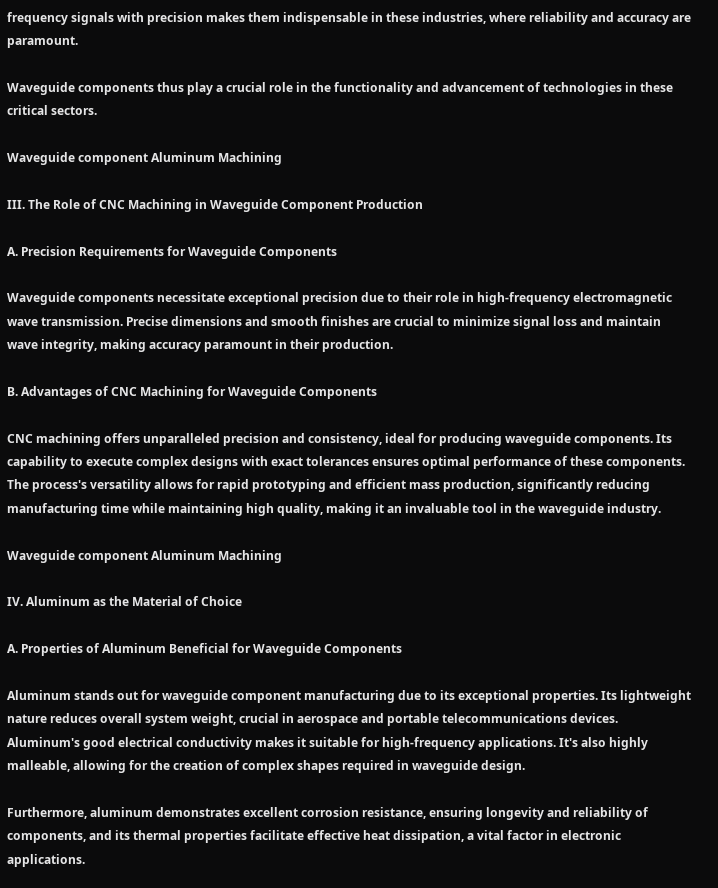frequency signals with precision makes them indispensable in these industries, where reliability and accuracy are paramount.

Waveguide components thus play a crucial role in the functionality and advancement of technologies in these critical sectors.

Waveguide component Aluminum Machining

III. The Role of CNC Machining in Waveguide Component Production

A. Precision Requirements for Waveguide Components

Waveguide components necessitate exceptional precision due to their role in high-frequency electromagnetic wave transmission. Precise dimensions and smooth finishes are crucial to minimize signal loss and maintain wave integrity, making accuracy paramount in their production.

B. Advantages of CNC Machining for Waveguide Components

CNC machining offers unparalleled precision and consistency, ideal for producing waveguide components. Its capability to execute complex designs with exact tolerances ensures optimal performance of these components. The process's versatility allows for rapid prototyping and efficient mass production, significantly reducing manufacturing time while maintaining high quality, making it an invaluable tool in the waveguide industry.

Waveguide component Aluminum Machining

IV. Aluminum as the Material of Choice

A. Properties of Aluminum Beneficial for Waveguide Components

Aluminum stands out for waveguide component manufacturing due to its exceptional properties. Its lightweight nature reduces overall system weight, crucial in aerospace and portable telecommunications devices. Aluminum's good electrical conductivity makes it suitable for high-frequency applications. It's also highly malleable, allowing for the creation of complex shapes required in waveguide design.

Furthermore, aluminum demonstrates excellent corrosion resistance, ensuring longevity and reliability of components, and its thermal properties facilitate effective heat dissipation, a vital factor in electronic applications.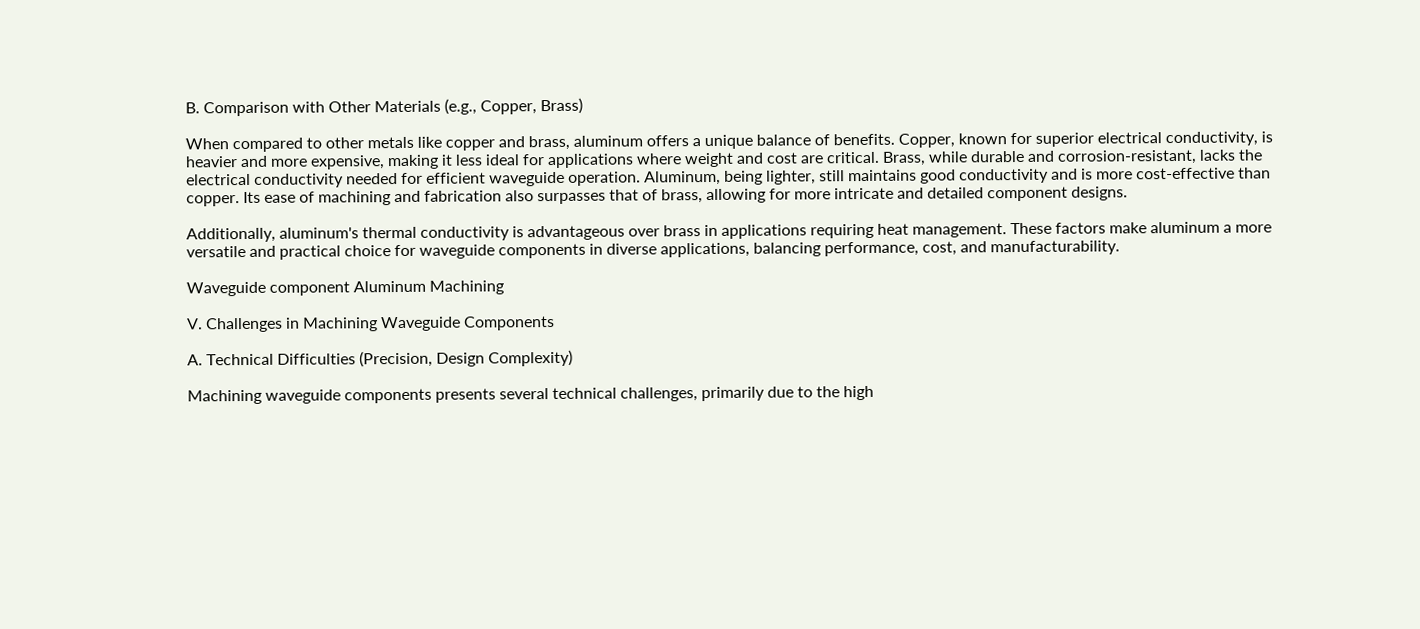B. Comparison with Other Materials (e.g., Copper, Brass)

When compared to other metals like copper and brass, aluminum offers a unique balance of benefits. Copper, known for superior electrical conductivity, is heavier and more expensive, making it less ideal for applications where weight and cost are critical. Brass, while durable and corrosion-resistant, lacks the electrical conductivity needed for efficient waveguide operation. Aluminum, being lighter, still maintains good conductivity and is more cost-effective than copper. Its ease of machining and fabrication also surpasses that of brass, allowing for more intricate and detailed component designs.

Additionally, aluminum's thermal conductivity is advantageous over brass in applications requiring heat management. These factors make aluminum a more versatile and practical choice for waveguide components in diverse applications, balancing performance, cost, and manufacturability.

Waveguide component Aluminum Machining

V. Challenges in Machining Waveguide Components

A. Technical Difficulties (Precision, Design Complexity)

Machining waveguide components presents several technical challenges, primarily due to the high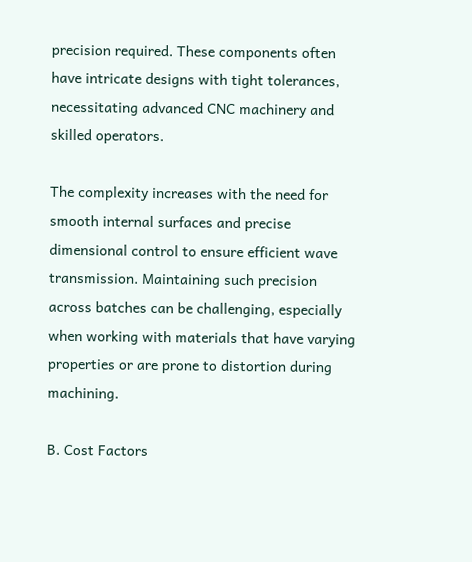precision required. These components often have intricate designs with tight tolerances, necessitating advanced CNC machinery and skilled operators.

The complexity increases with the need for smooth internal surfaces and precise dimensional control to ensure efficient wave transmission. Maintaining such precision across batches can be challenging, especially when working with materials that have varying properties or are prone to distortion during machining.

B. Cost Factors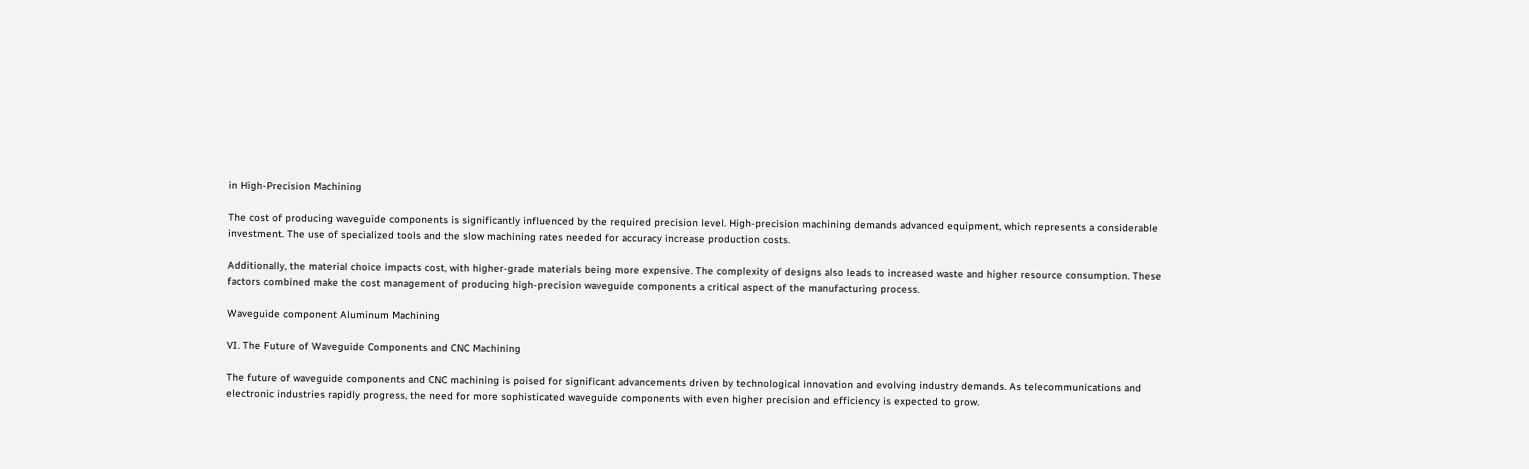in High-Precision Machining

The cost of producing waveguide components is significantly influenced by the required precision level. High-precision machining demands advanced equipment, which represents a considerable investment. The use of specialized tools and the slow machining rates needed for accuracy increase production costs.

Additionally, the material choice impacts cost, with higher-grade materials being more expensive. The complexity of designs also leads to increased waste and higher resource consumption. These factors combined make the cost management of producing high-precision waveguide components a critical aspect of the manufacturing process.

Waveguide component Aluminum Machining

VI. The Future of Waveguide Components and CNC Machining

The future of waveguide components and CNC machining is poised for significant advancements driven by technological innovation and evolving industry demands. As telecommunications and electronic industries rapidly progress, the need for more sophisticated waveguide components with even higher precision and efficiency is expected to grow.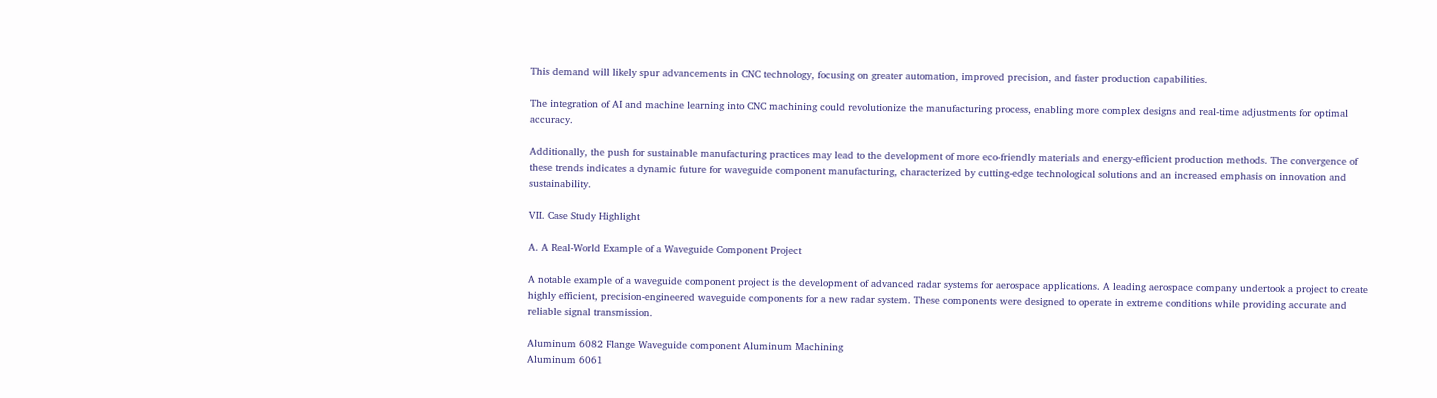This demand will likely spur advancements in CNC technology, focusing on greater automation, improved precision, and faster production capabilities.

The integration of AI and machine learning into CNC machining could revolutionize the manufacturing process, enabling more complex designs and real-time adjustments for optimal accuracy.

Additionally, the push for sustainable manufacturing practices may lead to the development of more eco-friendly materials and energy-efficient production methods. The convergence of these trends indicates a dynamic future for waveguide component manufacturing, characterized by cutting-edge technological solutions and an increased emphasis on innovation and sustainability.

VII. Case Study Highlight

A. A Real-World Example of a Waveguide Component Project

A notable example of a waveguide component project is the development of advanced radar systems for aerospace applications. A leading aerospace company undertook a project to create highly efficient, precision-engineered waveguide components for a new radar system. These components were designed to operate in extreme conditions while providing accurate and reliable signal transmission.

Aluminum 6082 Flange Waveguide component Aluminum Machining
Aluminum 6061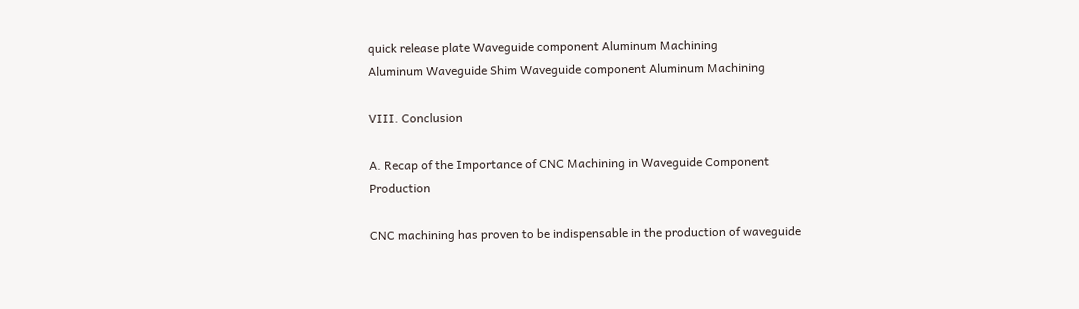quick release plate Waveguide component Aluminum Machining
Aluminum Waveguide Shim Waveguide component Aluminum Machining

VIII. Conclusion

A. Recap of the Importance of CNC Machining in Waveguide Component Production

CNC machining has proven to be indispensable in the production of waveguide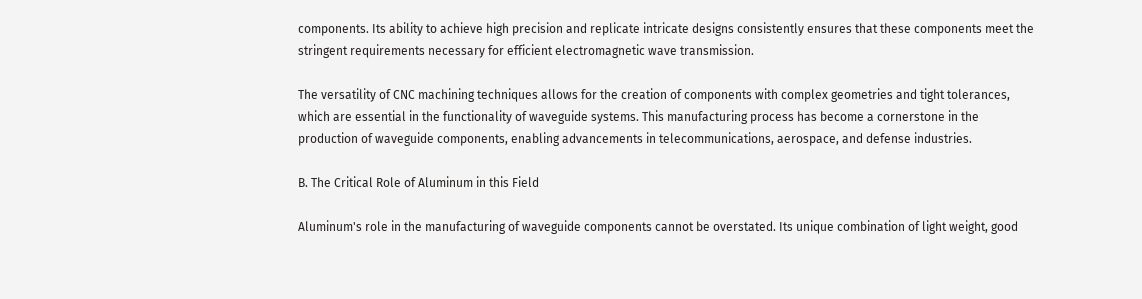components. Its ability to achieve high precision and replicate intricate designs consistently ensures that these components meet the stringent requirements necessary for efficient electromagnetic wave transmission.

The versatility of CNC machining techniques allows for the creation of components with complex geometries and tight tolerances, which are essential in the functionality of waveguide systems. This manufacturing process has become a cornerstone in the production of waveguide components, enabling advancements in telecommunications, aerospace, and defense industries.

B. The Critical Role of Aluminum in this Field

Aluminum's role in the manufacturing of waveguide components cannot be overstated. Its unique combination of light weight, good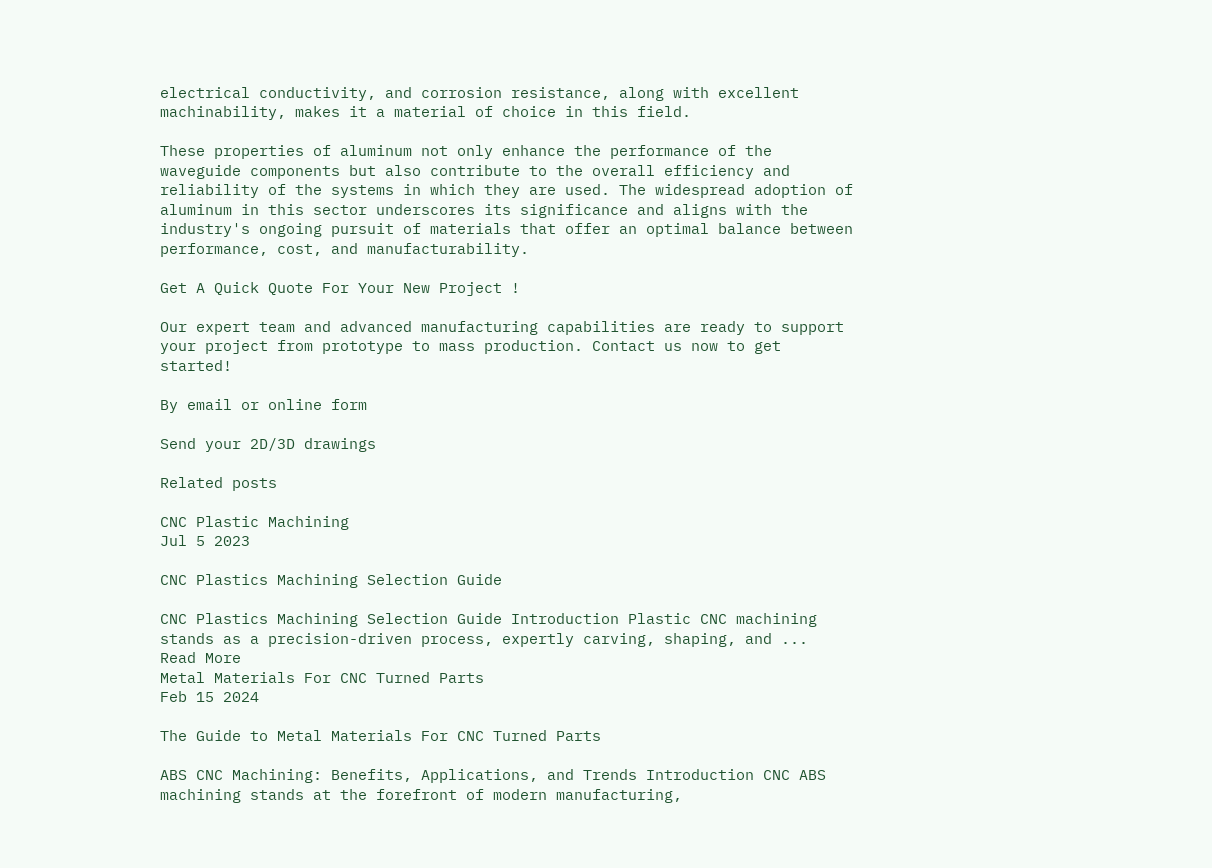electrical conductivity, and corrosion resistance, along with excellent machinability, makes it a material of choice in this field.

These properties of aluminum not only enhance the performance of the waveguide components but also contribute to the overall efficiency and reliability of the systems in which they are used. The widespread adoption of aluminum in this sector underscores its significance and aligns with the industry's ongoing pursuit of materials that offer an optimal balance between performance, cost, and manufacturability.

Get A Quick Quote For Your New Project !

Our expert team and advanced manufacturing capabilities are ready to support your project from prototype to mass production. Contact us now to get started!

By email or online form

Send your 2D/3D drawings

Related posts

CNC Plastic Machining
Jul 5 2023

CNC Plastics Machining Selection Guide

CNC Plastics Machining Selection Guide Introduction Plastic CNC machining stands as a precision-driven process, expertly carving, shaping, and ...
Read More
Metal Materials For CNC Turned Parts
Feb 15 2024

The Guide to Metal Materials For CNC Turned Parts

ABS CNC Machining: Benefits, Applications, and Trends Introduction CNC ABS machining stands at the forefront of modern manufacturing,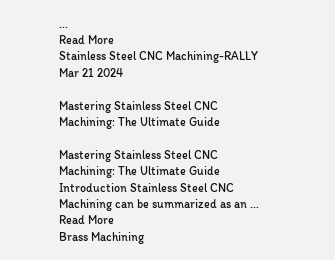...
Read More
Stainless Steel CNC Machining-RALLY
Mar 21 2024

Mastering Stainless Steel CNC Machining: The Ultimate Guide

Mastering Stainless Steel CNC Machining: The Ultimate Guide Introduction Stainless Steel CNC Machining can be summarized as an ...
Read More
Brass Machining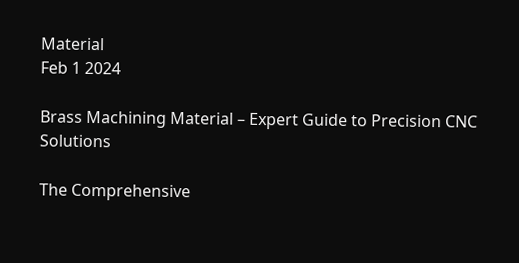Material
Feb 1 2024

Brass Machining Material – Expert Guide to Precision CNC Solutions

The Comprehensive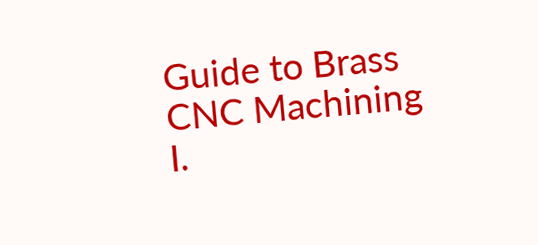Guide to Brass CNC Machining I.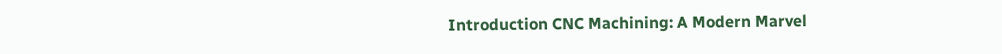Introduction CNC Machining: A Modern Marvel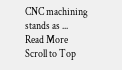CNC machining stands as ...
Read More
Scroll to Top